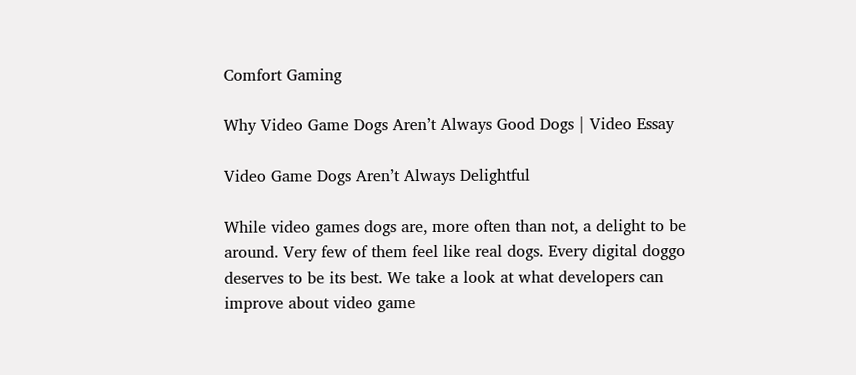Comfort Gaming

Why Video Game Dogs Aren’t Always Good Dogs | Video Essay

Video Game Dogs Aren’t Always Delightful

While video games dogs are, more often than not, a delight to be around. Very few of them feel like real dogs. Every digital doggo deserves to be its best. We take a look at what developers can improve about video game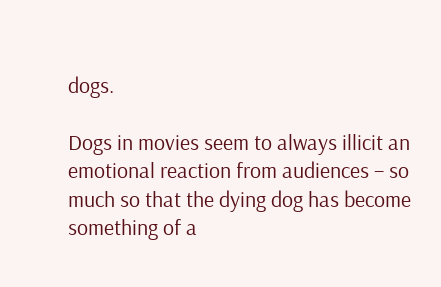dogs.

Dogs in movies seem to always illicit an emotional reaction from audiences – so much so that the dying dog has become something of a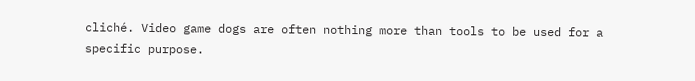cliché. Video game dogs are often nothing more than tools to be used for a specific purpose.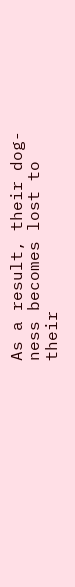As a result, their dog-ness becomes lost to their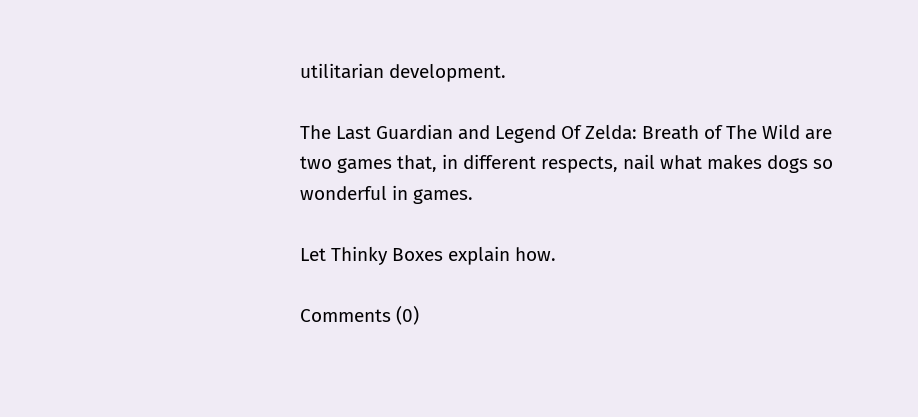utilitarian development.

The Last Guardian and Legend Of Zelda: Breath of The Wild are two games that, in different respects, nail what makes dogs so wonderful in games.

Let Thinky Boxes explain how.

Comments (0)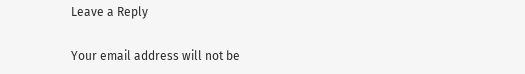Leave a Reply

Your email address will not be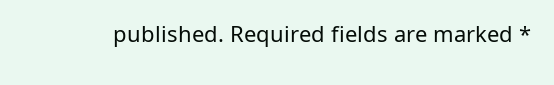published. Required fields are marked *